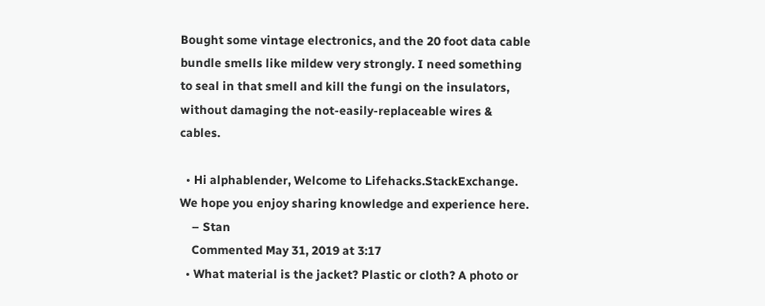Bought some vintage electronics, and the 20 foot data cable bundle smells like mildew very strongly. I need something to seal in that smell and kill the fungi on the insulators, without damaging the not-easily-replaceable wires & cables.

  • Hi alphablender, Welcome to Lifehacks.StackExchange. We hope you enjoy sharing knowledge and experience here.
    – Stan
    Commented May 31, 2019 at 3:17
  • What material is the jacket? Plastic or cloth? A photo or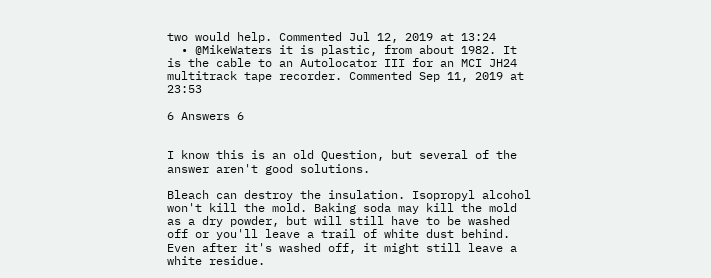two would help. Commented Jul 12, 2019 at 13:24
  • @MikeWaters it is plastic, from about 1982. It is the cable to an Autolocator III for an MCI JH24 multitrack tape recorder. Commented Sep 11, 2019 at 23:53

6 Answers 6


I know this is an old Question, but several of the answer aren't good solutions.

Bleach can destroy the insulation. Isopropyl alcohol won't kill the mold. Baking soda may kill the mold as a dry powder, but will still have to be washed off or you'll leave a trail of white dust behind. Even after it's washed off, it might still leave a white residue.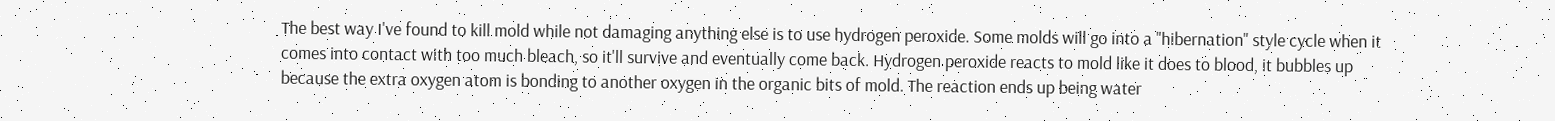The best way I've found to kill mold while not damaging anything else is to use hydrogen peroxide. Some molds will go into a "hibernation" style cycle when it comes into contact with too much bleach, so it'll survive and eventually come back. Hydrogen peroxide reacts to mold like it does to blood, it bubbles up because the extra oxygen atom is bonding to another oxygen in the organic bits of mold. The reaction ends up being water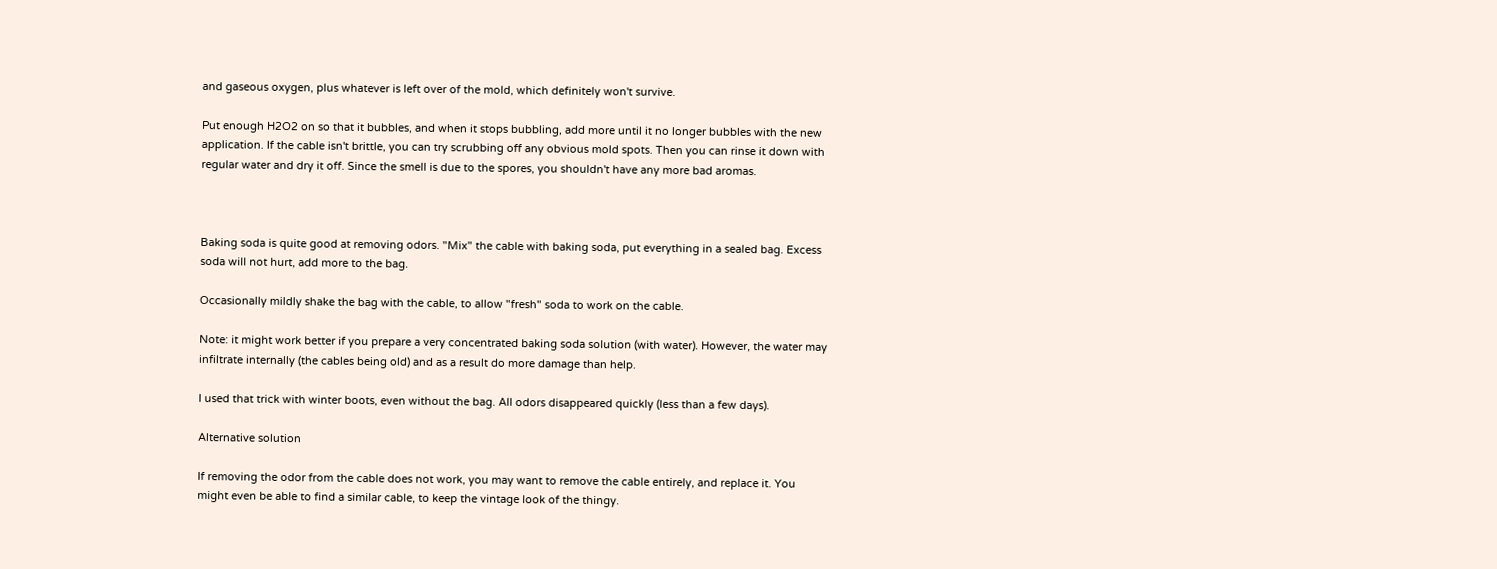and gaseous oxygen, plus whatever is left over of the mold, which definitely won't survive.

Put enough H2O2 on so that it bubbles, and when it stops bubbling, add more until it no longer bubbles with the new application. If the cable isn't brittle, you can try scrubbing off any obvious mold spots. Then you can rinse it down with regular water and dry it off. Since the smell is due to the spores, you shouldn't have any more bad aromas.



Baking soda is quite good at removing odors. "Mix" the cable with baking soda, put everything in a sealed bag. Excess soda will not hurt, add more to the bag.

Occasionally mildly shake the bag with the cable, to allow "fresh" soda to work on the cable.

Note: it might work better if you prepare a very concentrated baking soda solution (with water). However, the water may infiltrate internally (the cables being old) and as a result do more damage than help.

I used that trick with winter boots, even without the bag. All odors disappeared quickly (less than a few days).

Alternative solution

If removing the odor from the cable does not work, you may want to remove the cable entirely, and replace it. You might even be able to find a similar cable, to keep the vintage look of the thingy.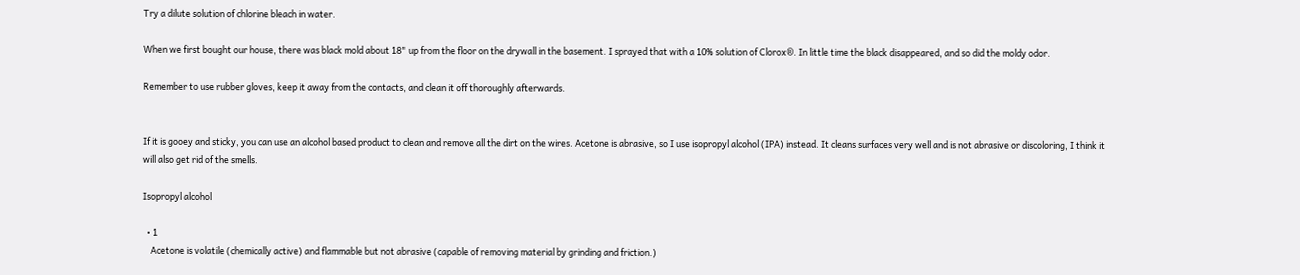Try a dilute solution of chlorine bleach in water.

When we first bought our house, there was black mold about 18" up from the floor on the drywall in the basement. I sprayed that with a 10% solution of Clorox®. In little time the black disappeared, and so did the moldy odor.

Remember to use rubber gloves, keep it away from the contacts, and clean it off thoroughly afterwards.


If it is gooey and sticky, you can use an alcohol based product to clean and remove all the dirt on the wires. Acetone is abrasive, so I use isopropyl alcohol (IPA) instead. It cleans surfaces very well and is not abrasive or discoloring, I think it will also get rid of the smells.

Isopropyl alcohol

  • 1
    Acetone is volatile (chemically active) and flammable but not abrasive (capable of removing material by grinding and friction.)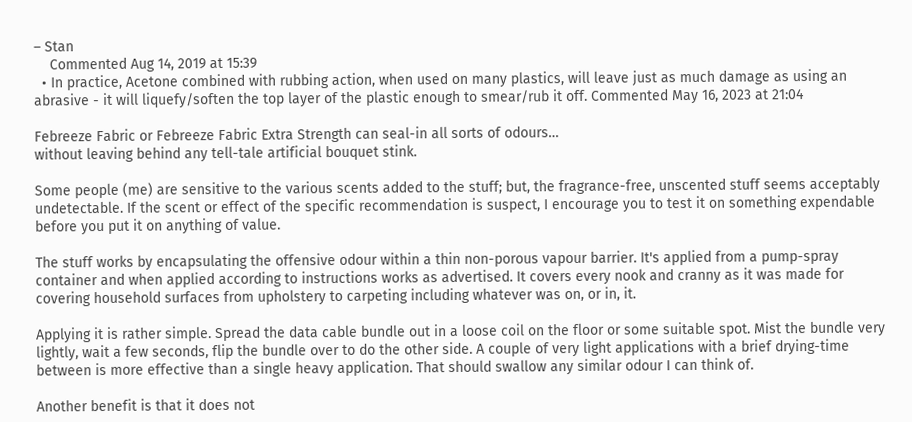– Stan
    Commented Aug 14, 2019 at 15:39
  • In practice, Acetone combined with rubbing action, when used on many plastics, will leave just as much damage as using an abrasive - it will liquefy/soften the top layer of the plastic enough to smear/rub it off. Commented May 16, 2023 at 21:04

Febreeze Fabric or Febreeze Fabric Extra Strength can seal-in all sorts of odours…
without leaving behind any tell-tale artificial bouquet stink.

Some people (me) are sensitive to the various scents added to the stuff; but, the fragrance-free, unscented stuff seems acceptably undetectable. If the scent or effect of the specific recommendation is suspect, I encourage you to test it on something expendable before you put it on anything of value.

The stuff works by encapsulating the offensive odour within a thin non-porous vapour barrier. It's applied from a pump-spray container and when applied according to instructions works as advertised. It covers every nook and cranny as it was made for covering household surfaces from upholstery to carpeting including whatever was on, or in, it.

Applying it is rather simple. Spread the data cable bundle out in a loose coil on the floor or some suitable spot. Mist the bundle very lightly, wait a few seconds, flip the bundle over to do the other side. A couple of very light applications with a brief drying-time between is more effective than a single heavy application. That should swallow any similar odour I can think of.

Another benefit is that it does not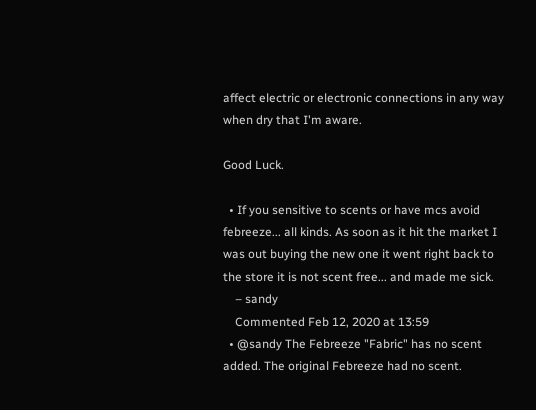affect electric or electronic connections in any way when dry that I'm aware.

Good Luck.

  • If you sensitive to scents or have mcs avoid febreeze... all kinds. As soon as it hit the market I was out buying the new one it went right back to the store it is not scent free... and made me sick.
    – sandy
    Commented Feb 12, 2020 at 13:59
  • @sandy The Febreeze "Fabric" has no scent added. The original Febreeze had no scent.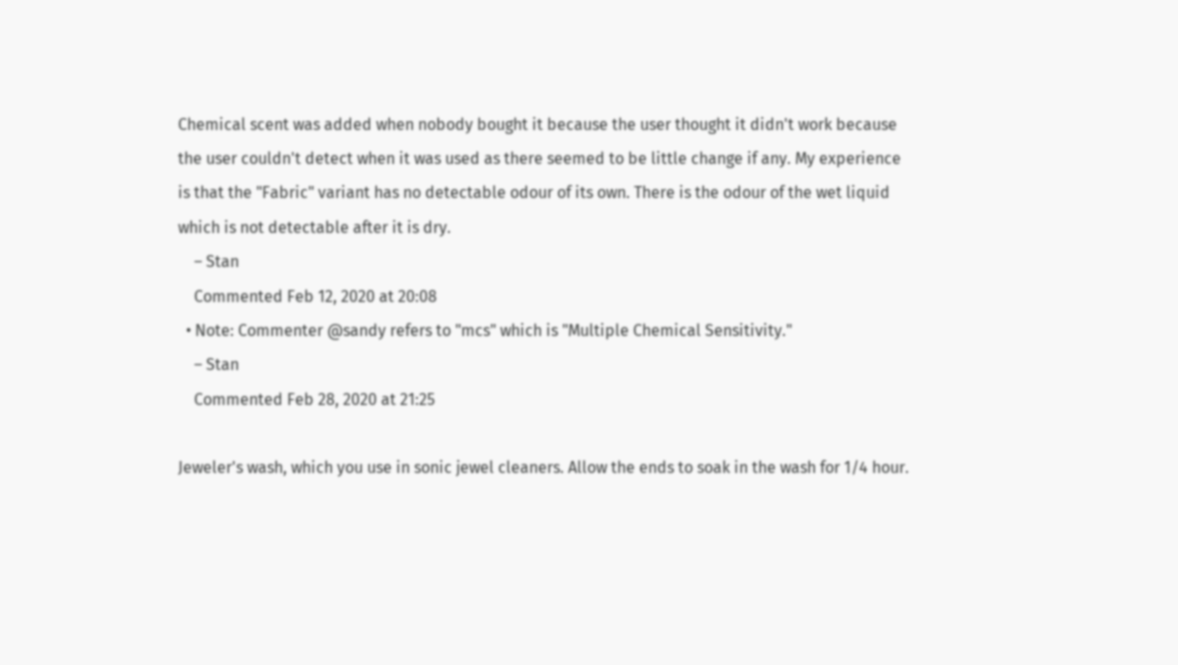Chemical scent was added when nobody bought it because the user thought it didn't work because the user couldn't detect when it was used as there seemed to be little change if any. My experience is that the "Fabric" variant has no detectable odour of its own. There is the odour of the wet liquid which is not detectable after it is dry.
    – Stan
    Commented Feb 12, 2020 at 20:08
  • Note: Commenter @sandy refers to "mcs" which is "Multiple Chemical Sensitivity."
    – Stan
    Commented Feb 28, 2020 at 21:25

Jeweler's wash, which you use in sonic jewel cleaners. Allow the ends to soak in the wash for 1/4 hour.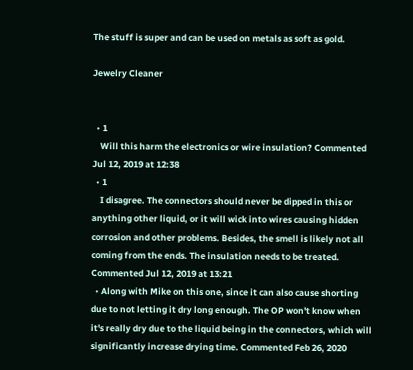The stuff is super and can be used on metals as soft as gold.

Jewelry Cleaner


  • 1
    Will this harm the electronics or wire insulation? Commented Jul 12, 2019 at 12:38
  • 1
    I disagree. The connectors should never be dipped in this or anything other liquid, or it will wick into wires causing hidden corrosion and other problems. Besides, the smell is likely not all coming from the ends. The insulation needs to be treated. Commented Jul 12, 2019 at 13:21
  • Along with Mike on this one, since it can also cause shorting due to not letting it dry long enough. The OP won't know when it's really dry due to the liquid being in the connectors, which will significantly increase drying time. Commented Feb 26, 2020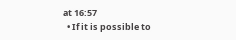at 16:57
  • If it is possible to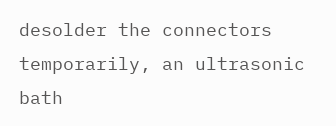desolder the connectors temporarily, an ultrasonic bath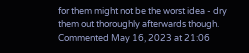for them might not be the worst idea - dry them out thoroughly afterwards though. Commented May 16, 2023 at 21:06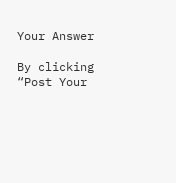Your Answer

By clicking “Post Your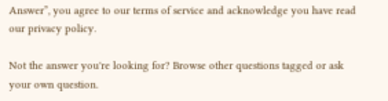Answer”, you agree to our terms of service and acknowledge you have read our privacy policy.

Not the answer you're looking for? Browse other questions tagged or ask your own question.